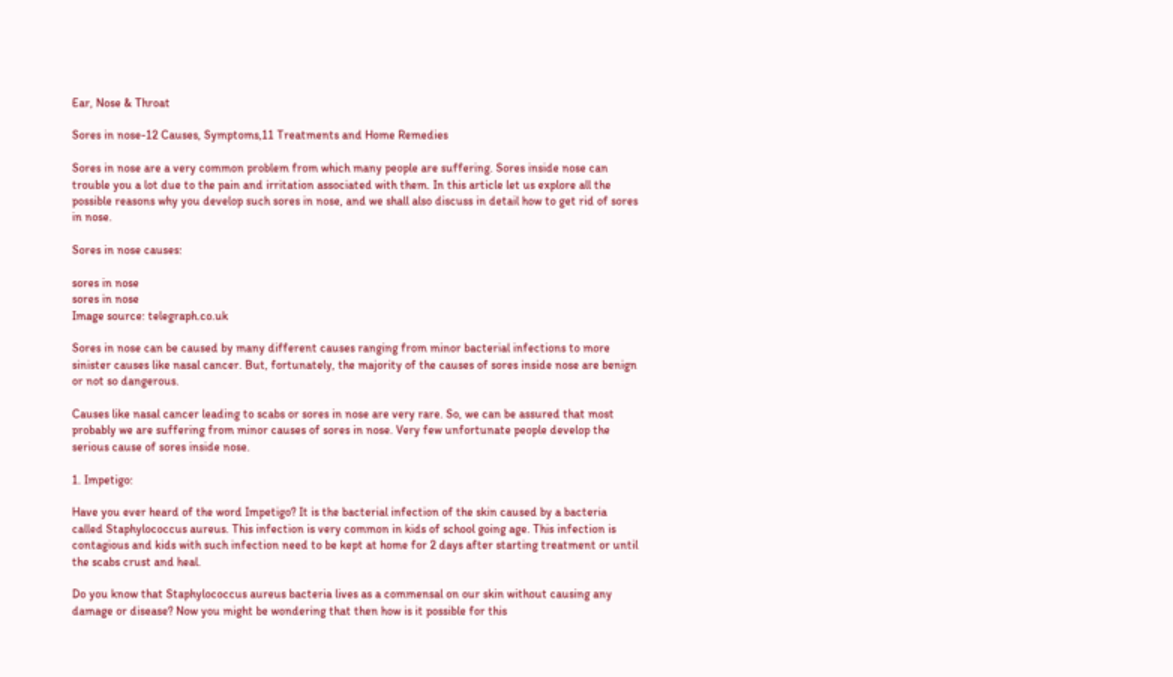Ear, Nose & Throat

Sores in nose-12 Causes, Symptoms,11 Treatments and Home Remedies

Sores in nose are a very common problem from which many people are suffering. Sores inside nose can trouble you a lot due to the pain and irritation associated with them. In this article let us explore all the possible reasons why you develop such sores in nose, and we shall also discuss in detail how to get rid of sores in nose.

Sores in nose causes:

sores in nose
sores in nose
Image source: telegraph.co.uk

Sores in nose can be caused by many different causes ranging from minor bacterial infections to more sinister causes like nasal cancer. But, fortunately, the majority of the causes of sores inside nose are benign or not so dangerous.

Causes like nasal cancer leading to scabs or sores in nose are very rare. So, we can be assured that most probably we are suffering from minor causes of sores in nose. Very few unfortunate people develop the serious cause of sores inside nose.

1. Impetigo:

Have you ever heard of the word Impetigo? It is the bacterial infection of the skin caused by a bacteria called Staphylococcus aureus. This infection is very common in kids of school going age. This infection is contagious and kids with such infection need to be kept at home for 2 days after starting treatment or until the scabs crust and heal.

Do you know that Staphylococcus aureus bacteria lives as a commensal on our skin without causing any damage or disease? Now you might be wondering that then how is it possible for this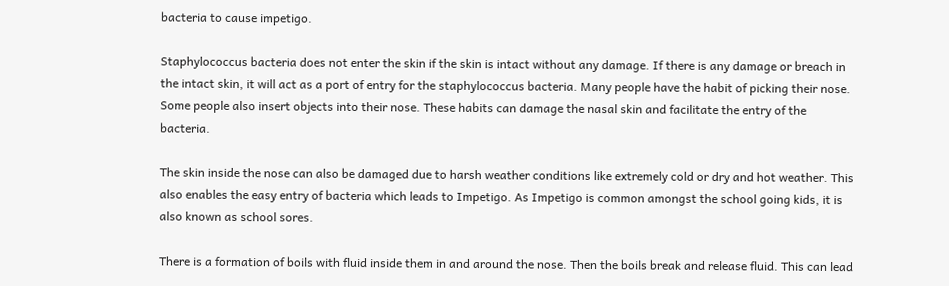bacteria to cause impetigo.

Staphylococcus bacteria does not enter the skin if the skin is intact without any damage. If there is any damage or breach in the intact skin, it will act as a port of entry for the staphylococcus bacteria. Many people have the habit of picking their nose. Some people also insert objects into their nose. These habits can damage the nasal skin and facilitate the entry of the bacteria.

The skin inside the nose can also be damaged due to harsh weather conditions like extremely cold or dry and hot weather. This also enables the easy entry of bacteria which leads to Impetigo. As Impetigo is common amongst the school going kids, it is also known as school sores.

There is a formation of boils with fluid inside them in and around the nose. Then the boils break and release fluid. This can lead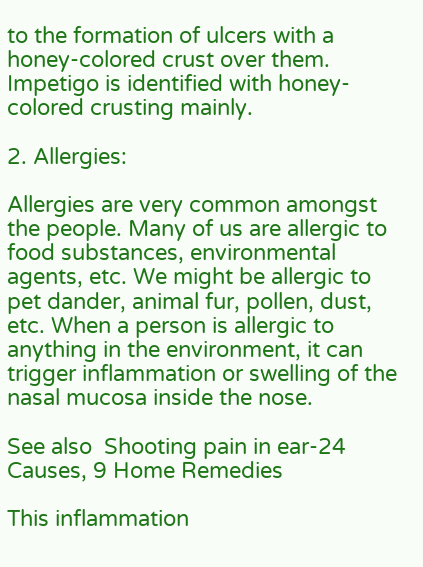to the formation of ulcers with a honey-colored crust over them. Impetigo is identified with honey-colored crusting mainly.

2. Allergies:

Allergies are very common amongst the people. Many of us are allergic to food substances, environmental agents, etc. We might be allergic to pet dander, animal fur, pollen, dust, etc. When a person is allergic to anything in the environment, it can trigger inflammation or swelling of the nasal mucosa inside the nose.

See also  Shooting pain in ear-24 Causes, 9 Home Remedies

This inflammation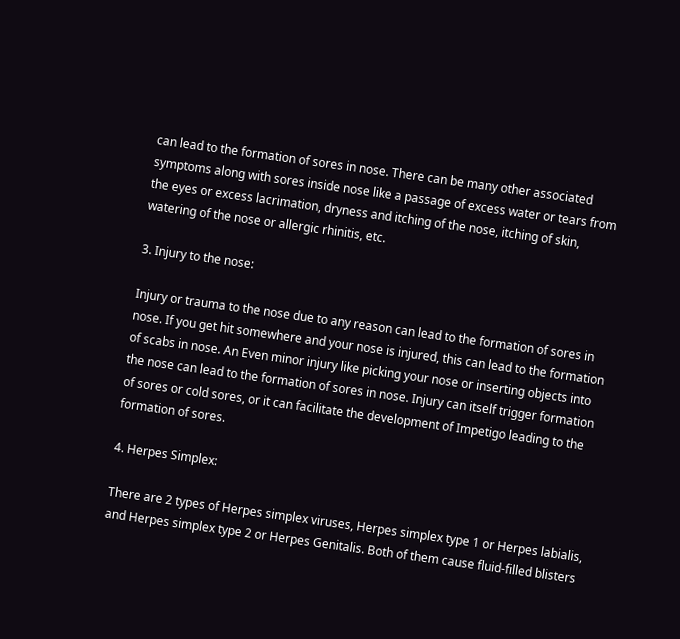can lead to the formation of sores in nose. There can be many other associated symptoms along with sores inside nose like a passage of excess water or tears from the eyes or excess lacrimation, dryness and itching of the nose, itching of skin, watering of the nose or allergic rhinitis, etc.

3. Injury to the nose:

Injury or trauma to the nose due to any reason can lead to the formation of sores in nose. If you get hit somewhere and your nose is injured, this can lead to the formation of scabs in nose. An Even minor injury like picking your nose or inserting objects into the nose can lead to the formation of sores in nose. Injury can itself trigger formation of sores or cold sores, or it can facilitate the development of Impetigo leading to the formation of sores.

4. Herpes Simplex:

There are 2 types of Herpes simplex viruses, Herpes simplex type 1 or Herpes labialis, and Herpes simplex type 2 or Herpes Genitalis. Both of them cause fluid-filled blisters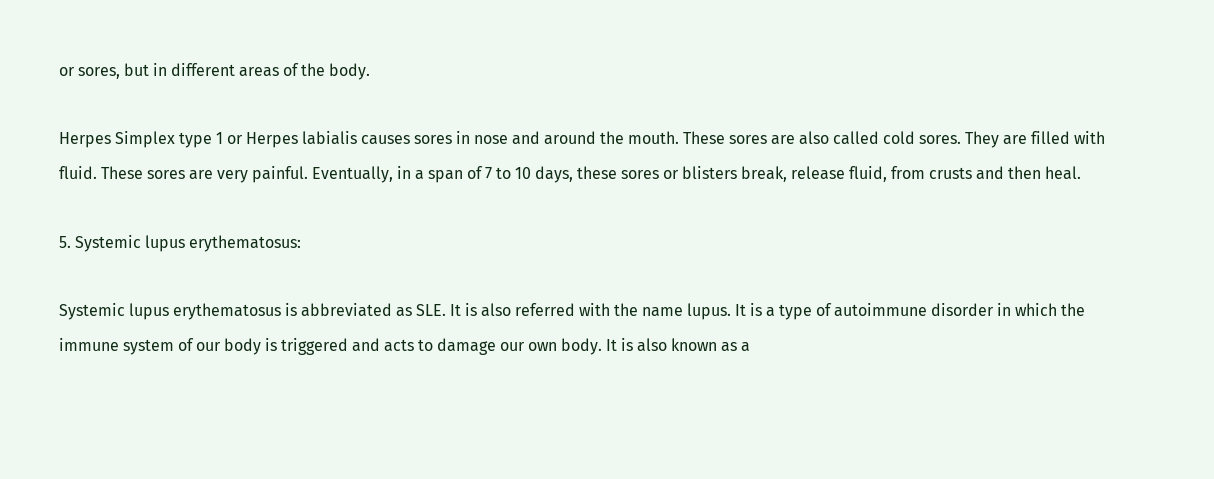or sores, but in different areas of the body.

Herpes Simplex type 1 or Herpes labialis causes sores in nose and around the mouth. These sores are also called cold sores. They are filled with fluid. These sores are very painful. Eventually, in a span of 7 to 10 days, these sores or blisters break, release fluid, from crusts and then heal.

5. Systemic lupus erythematosus:

Systemic lupus erythematosus is abbreviated as SLE. It is also referred with the name lupus. It is a type of autoimmune disorder in which the immune system of our body is triggered and acts to damage our own body. It is also known as a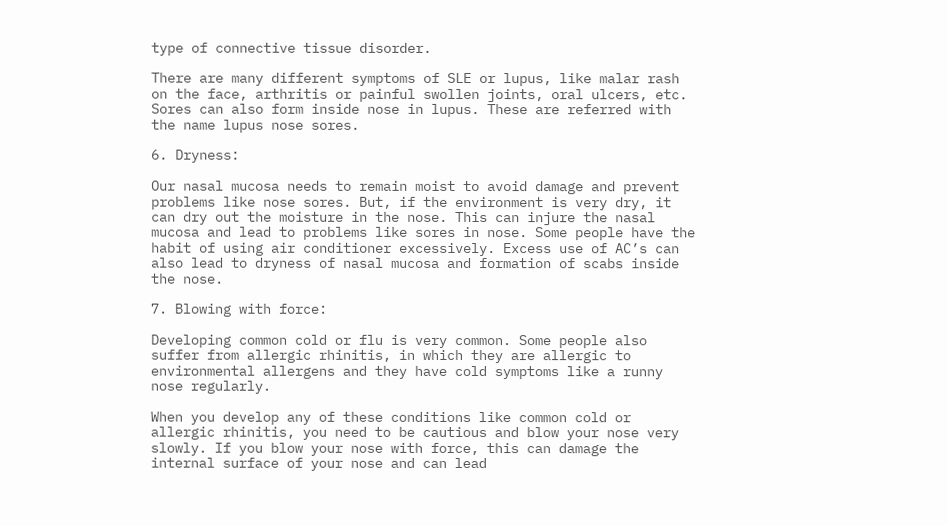type of connective tissue disorder.

There are many different symptoms of SLE or lupus, like malar rash on the face, arthritis or painful swollen joints, oral ulcers, etc. Sores can also form inside nose in lupus. These are referred with the name lupus nose sores.

6. Dryness:

Our nasal mucosa needs to remain moist to avoid damage and prevent problems like nose sores. But, if the environment is very dry, it can dry out the moisture in the nose. This can injure the nasal mucosa and lead to problems like sores in nose. Some people have the habit of using air conditioner excessively. Excess use of AC’s can also lead to dryness of nasal mucosa and formation of scabs inside the nose.

7. Blowing with force:

Developing common cold or flu is very common. Some people also suffer from allergic rhinitis, in which they are allergic to environmental allergens and they have cold symptoms like a runny nose regularly.

When you develop any of these conditions like common cold or allergic rhinitis, you need to be cautious and blow your nose very slowly. If you blow your nose with force, this can damage the internal surface of your nose and can lead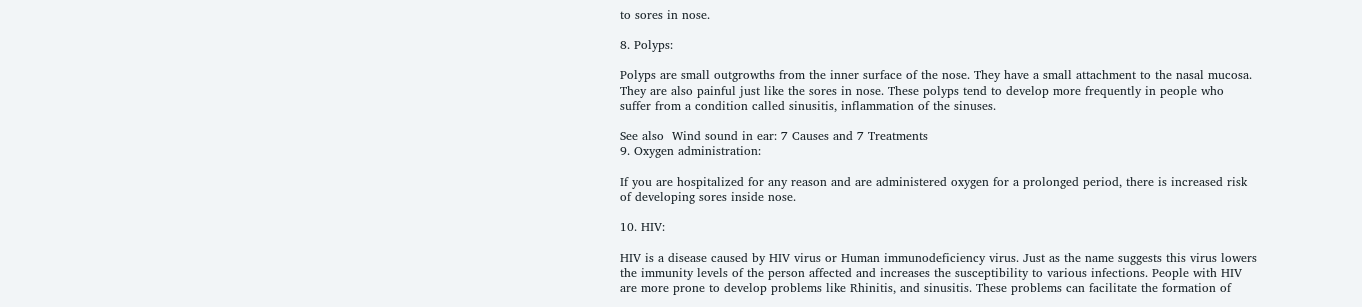to sores in nose.

8. Polyps:

Polyps are small outgrowths from the inner surface of the nose. They have a small attachment to the nasal mucosa. They are also painful just like the sores in nose. These polyps tend to develop more frequently in people who suffer from a condition called sinusitis, inflammation of the sinuses.

See also  Wind sound in ear: 7 Causes and 7 Treatments
9. Oxygen administration:

If you are hospitalized for any reason and are administered oxygen for a prolonged period, there is increased risk of developing sores inside nose.

10. HIV:

HIV is a disease caused by HIV virus or Human immunodeficiency virus. Just as the name suggests this virus lowers the immunity levels of the person affected and increases the susceptibility to various infections. People with HIV are more prone to develop problems like Rhinitis, and sinusitis. These problems can facilitate the formation of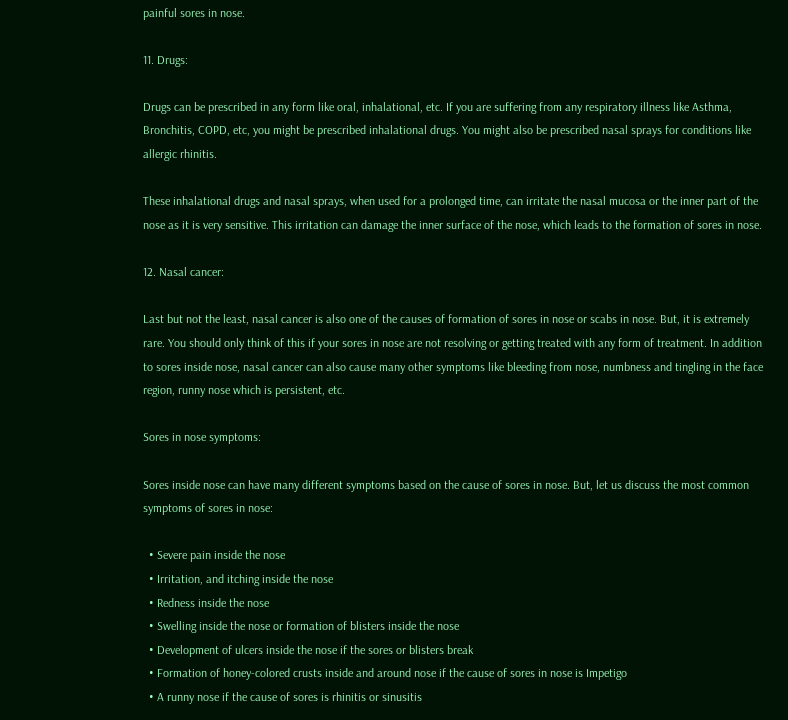painful sores in nose.

11. Drugs:

Drugs can be prescribed in any form like oral, inhalational, etc. If you are suffering from any respiratory illness like Asthma, Bronchitis, COPD, etc, you might be prescribed inhalational drugs. You might also be prescribed nasal sprays for conditions like allergic rhinitis.

These inhalational drugs and nasal sprays, when used for a prolonged time, can irritate the nasal mucosa or the inner part of the nose as it is very sensitive. This irritation can damage the inner surface of the nose, which leads to the formation of sores in nose.

12. Nasal cancer:

Last but not the least, nasal cancer is also one of the causes of formation of sores in nose or scabs in nose. But, it is extremely rare. You should only think of this if your sores in nose are not resolving or getting treated with any form of treatment. In addition to sores inside nose, nasal cancer can also cause many other symptoms like bleeding from nose, numbness and tingling in the face region, runny nose which is persistent, etc.

Sores in nose symptoms:

Sores inside nose can have many different symptoms based on the cause of sores in nose. But, let us discuss the most common symptoms of sores in nose:

  • Severe pain inside the nose
  • Irritation, and itching inside the nose
  • Redness inside the nose
  • Swelling inside the nose or formation of blisters inside the nose
  • Development of ulcers inside the nose if the sores or blisters break
  • Formation of honey-colored crusts inside and around nose if the cause of sores in nose is Impetigo
  • A runny nose if the cause of sores is rhinitis or sinusitis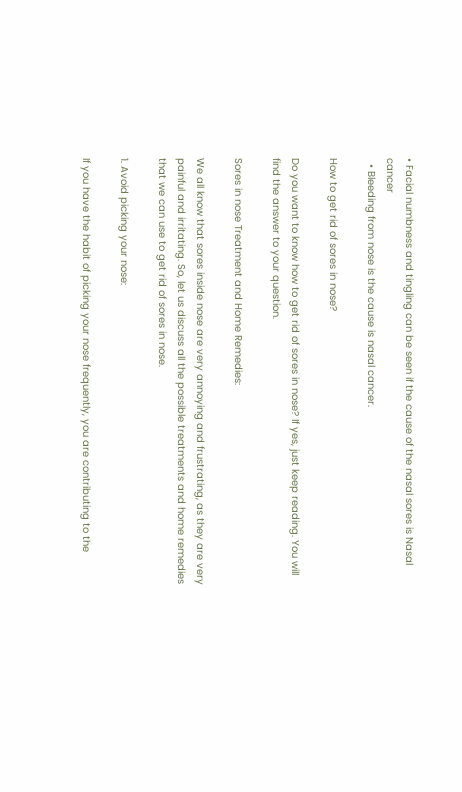• Facial numbness and tingling can be seen if the cause of the nasal sores is Nasal cancer
  • Bleeding from nose is the cause is nasal cancer.

How to get rid of sores in nose?

Do you want to know how to get rid of sores in nose? If yes, just keep reading. You will find the answer to your question.

Sores in nose Treatment and Home Remedies:

We all know that sores inside nose are very annoying and frustrating, as they are very painful and irritating. So, let us discuss all the possible treatments and home remedies that we can use to get rid of sores in nose.

1. Avoid picking your nose:

If you have the habit of picking your nose frequently, you are contributing to the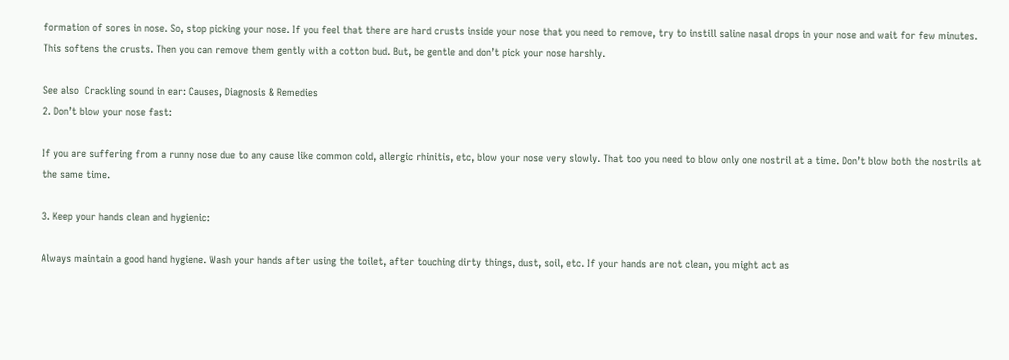formation of sores in nose. So, stop picking your nose. If you feel that there are hard crusts inside your nose that you need to remove, try to instill saline nasal drops in your nose and wait for few minutes. This softens the crusts. Then you can remove them gently with a cotton bud. But, be gentle and don’t pick your nose harshly.

See also  Crackling sound in ear: Causes, Diagnosis & Remedies
2. Don’t blow your nose fast:

If you are suffering from a runny nose due to any cause like common cold, allergic rhinitis, etc, blow your nose very slowly. That too you need to blow only one nostril at a time. Don’t blow both the nostrils at the same time.

3. Keep your hands clean and hygienic:

Always maintain a good hand hygiene. Wash your hands after using the toilet, after touching dirty things, dust, soil, etc. If your hands are not clean, you might act as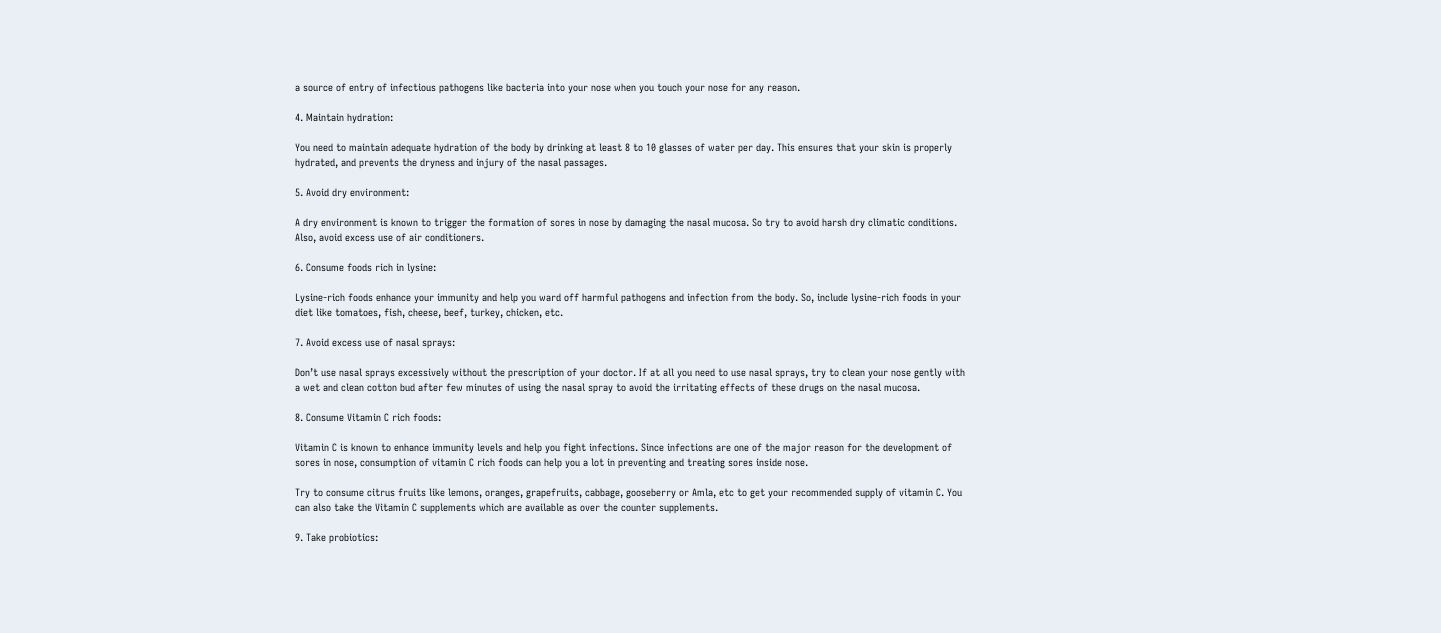a source of entry of infectious pathogens like bacteria into your nose when you touch your nose for any reason.

4. Maintain hydration:

You need to maintain adequate hydration of the body by drinking at least 8 to 10 glasses of water per day. This ensures that your skin is properly hydrated, and prevents the dryness and injury of the nasal passages.

5. Avoid dry environment:

A dry environment is known to trigger the formation of sores in nose by damaging the nasal mucosa. So try to avoid harsh dry climatic conditions. Also, avoid excess use of air conditioners.

6. Consume foods rich in lysine:

Lysine-rich foods enhance your immunity and help you ward off harmful pathogens and infection from the body. So, include lysine-rich foods in your diet like tomatoes, fish, cheese, beef, turkey, chicken, etc.

7. Avoid excess use of nasal sprays:

Don’t use nasal sprays excessively without the prescription of your doctor. If at all you need to use nasal sprays, try to clean your nose gently with a wet and clean cotton bud after few minutes of using the nasal spray to avoid the irritating effects of these drugs on the nasal mucosa.

8. Consume Vitamin C rich foods:

Vitamin C is known to enhance immunity levels and help you fight infections. Since infections are one of the major reason for the development of sores in nose, consumption of vitamin C rich foods can help you a lot in preventing and treating sores inside nose.

Try to consume citrus fruits like lemons, oranges, grapefruits, cabbage, gooseberry or Amla, etc to get your recommended supply of vitamin C. You can also take the Vitamin C supplements which are available as over the counter supplements.

9. Take probiotics: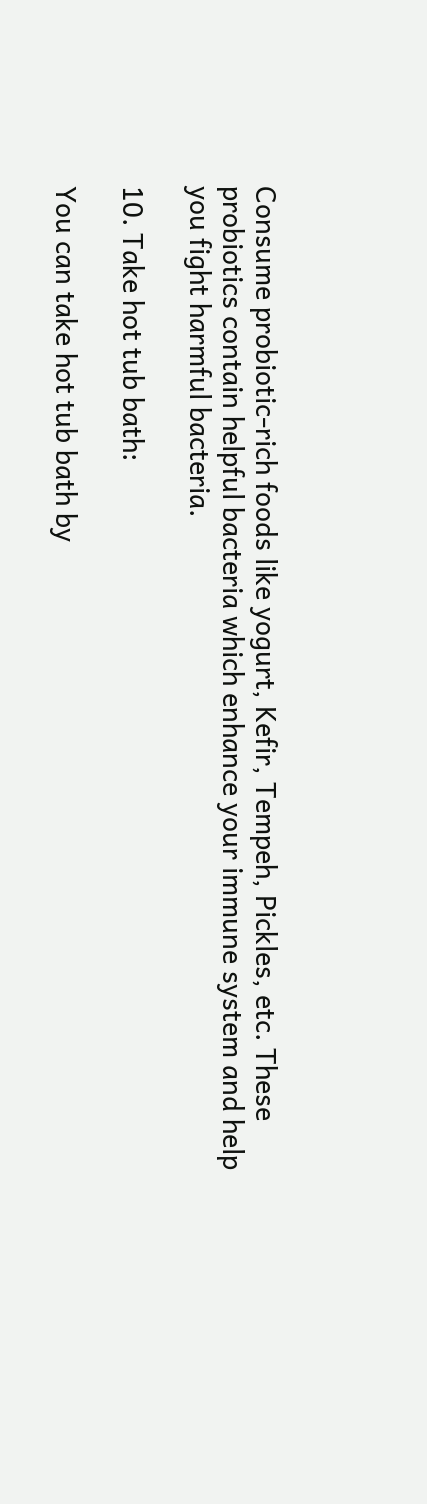Consume probiotic-rich foods like yogurt, Kefir, Tempeh, Pickles, etc. These probiotics contain helpful bacteria which enhance your immune system and help you fight harmful bacteria.

10. Take hot tub bath:

You can take hot tub bath by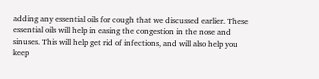adding any essential oils for cough that we discussed earlier. These essential oils will help in easing the congestion in the nose and sinuses. This will help get rid of infections, and will also help you keep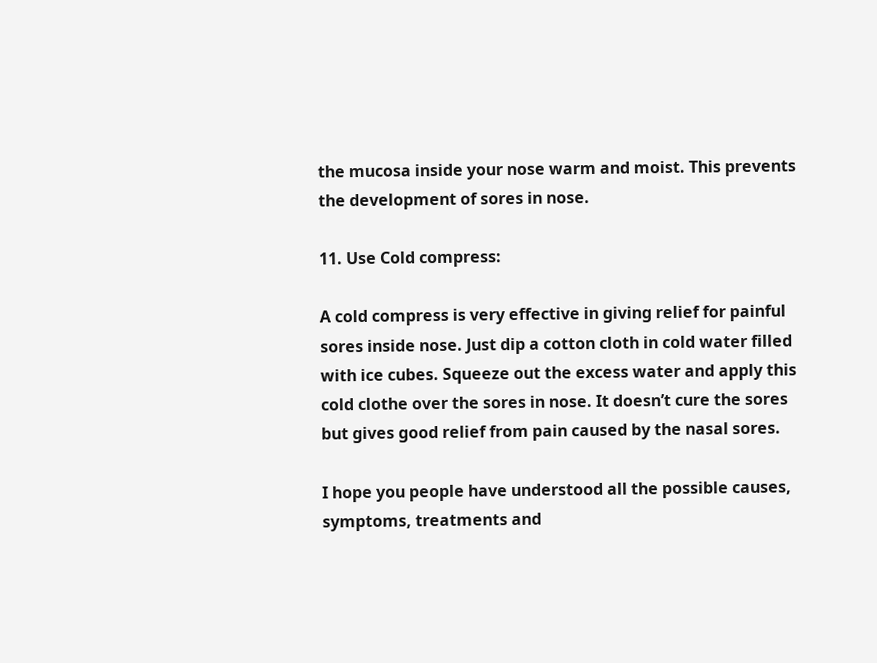the mucosa inside your nose warm and moist. This prevents the development of sores in nose.

11. Use Cold compress:

A cold compress is very effective in giving relief for painful sores inside nose. Just dip a cotton cloth in cold water filled with ice cubes. Squeeze out the excess water and apply this cold clothe over the sores in nose. It doesn’t cure the sores but gives good relief from pain caused by the nasal sores.

I hope you people have understood all the possible causes, symptoms, treatments and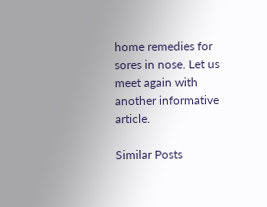home remedies for sores in nose. Let us meet again with another informative article.

Similar Posts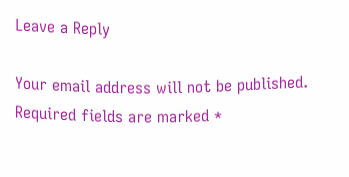Leave a Reply

Your email address will not be published. Required fields are marked *